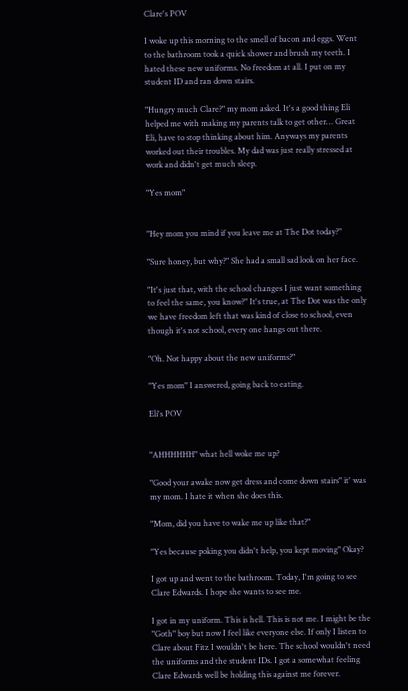Clare's POV

I woke up this morning to the smell of bacon and eggs. Went to the bathroom took a quick shower and brush my teeth. I hated these new uniforms. No freedom at all. I put on my student ID and ran down stairs.

"Hungry much Clare?" my mom asked. It's a good thing Eli helped me with making my parents talk to get other… Great Eli, have to stop thinking about him. Anyways my parents worked out their troubles. My dad was just really stressed at work and didn't get much sleep.

"Yes mom"


"Hey mom you mind if you leave me at The Dot today?"

"Sure honey, but why?" She had a small sad look on her face.

"It's just that, with the school changes I just want something to feel the same, you know?" It's true, at The Dot was the only we have freedom left that was kind of close to school, even though it's not school, every one hangs out there.

"Oh. Not happy about the new uniforms?"

"Yes mom" I answered, going back to eating.

Eli's POV


"AHHHHHH" what hell woke me up?

"Good your awake now get dress and come down stairs" it' was my mom. I hate it when she does this.

"Mom, did you have to wake me up like that?"

"Yes because poking you didn't help, you kept moving" Okay?

I got up and went to the bathroom. Today, I'm going to see Clare Edwards. I hope she wants to see me.

I got in my uniform. This is hell. This is not me. I might be the "Goth" boy but now I feel like everyone else. If only I listen to Clare about Fitz I wouldn't be here. The school wouldn't need the uniforms and the student IDs. I got a somewhat feeling Clare Edwards well be holding this against me forever.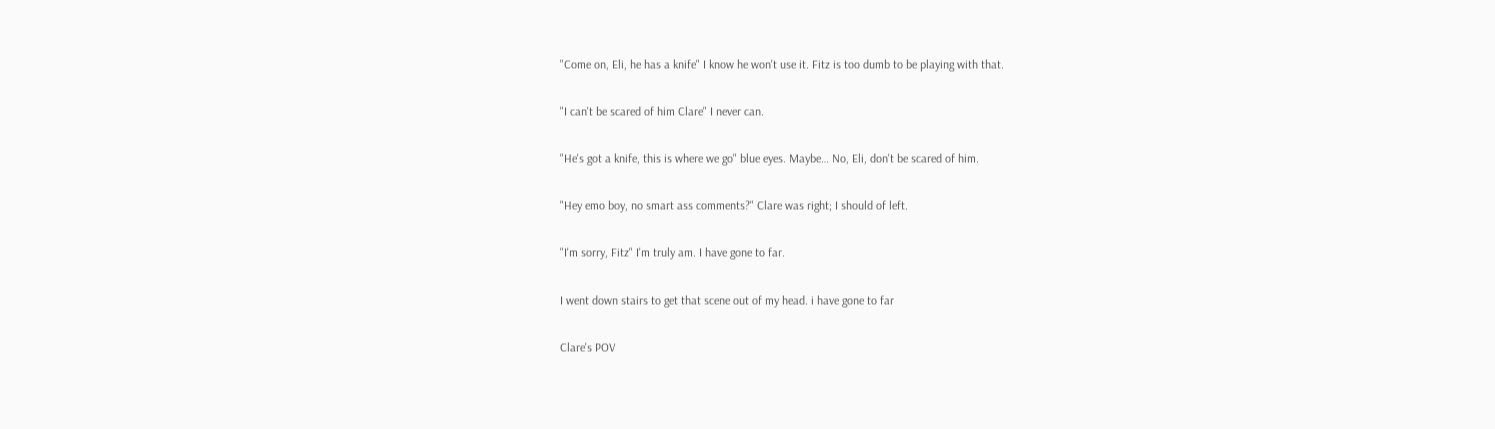"Come on, Eli, he has a knife" I know he won't use it. Fitz is too dumb to be playing with that.

"I can't be scared of him Clare" I never can.

"He's got a knife, this is where we go" blue eyes. Maybe… No, Eli, don't be scared of him.

"Hey emo boy, no smart ass comments?" Clare was right; I should of left.

"I'm sorry, Fitz" I'm truly am. I have gone to far.

I went down stairs to get that scene out of my head. i have gone to far

Clare's POV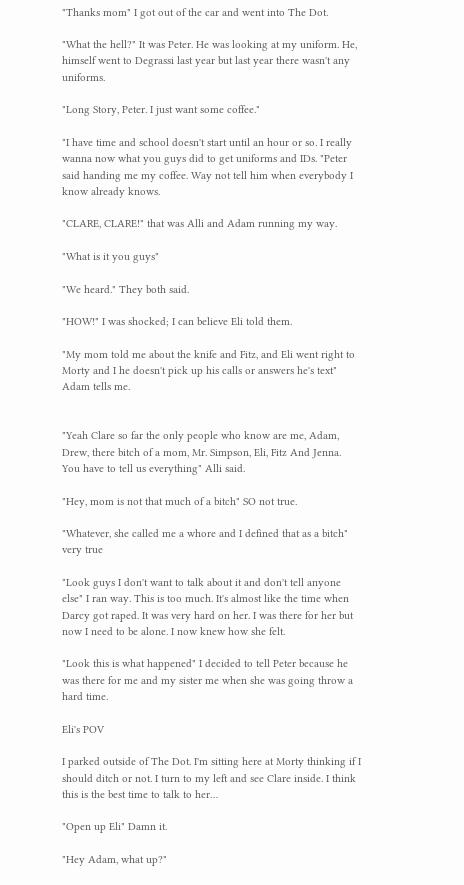"Thanks mom" I got out of the car and went into The Dot.

"What the hell?" It was Peter. He was looking at my uniform. He, himself went to Degrassi last year but last year there wasn't any uniforms.

"Long Story, Peter. I just want some coffee."

"I have time and school doesn't start until an hour or so. I really wanna now what you guys did to get uniforms and IDs. "Peter said handing me my coffee. Way not tell him when everybody I know already knows.

"CLARE, CLARE!" that was Alli and Adam running my way.

"What is it you guys"

"We heard." They both said.

"HOW!" I was shocked; I can believe Eli told them.

"My mom told me about the knife and Fitz, and Eli went right to Morty and I he doesn't pick up his calls or answers he's text" Adam tells me.


"Yeah Clare so far the only people who know are me, Adam, Drew, there bitch of a mom, Mr. Simpson, Eli, Fitz And Jenna. You have to tell us everything" Alli said.

"Hey, mom is not that much of a bitch" SO not true.

"Whatever, she called me a whore and I defined that as a bitch" very true

"Look guys I don't want to talk about it and don't tell anyone else" I ran way. This is too much. It's almost like the time when Darcy got raped. It was very hard on her. I was there for her but now I need to be alone. I now knew how she felt.

"Look this is what happened" I decided to tell Peter because he was there for me and my sister me when she was going throw a hard time.

Eli's POV

I parked outside of The Dot. I'm sitting here at Morty thinking if I should ditch or not. I turn to my left and see Clare inside. I think this is the best time to talk to her…

"Open up Eli" Damn it.

"Hey Adam, what up?"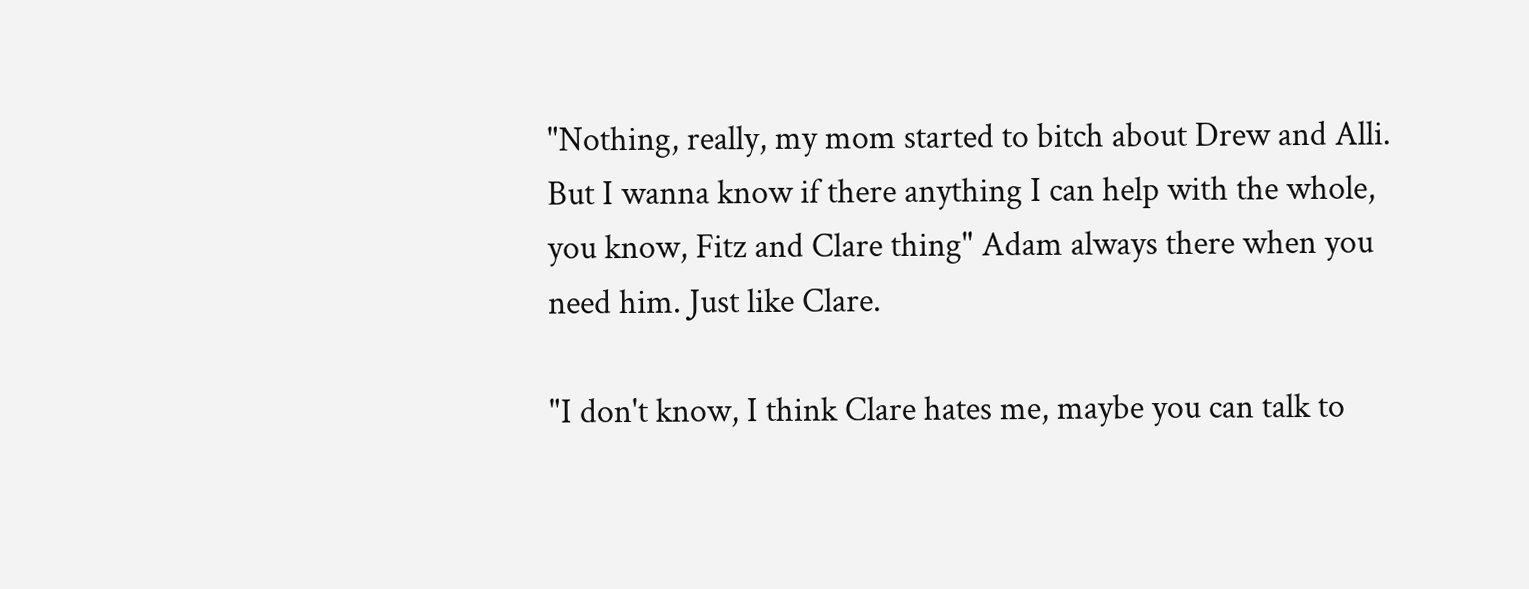"Nothing, really, my mom started to bitch about Drew and Alli. But I wanna know if there anything I can help with the whole, you know, Fitz and Clare thing" Adam always there when you need him. Just like Clare.

"I don't know, I think Clare hates me, maybe you can talk to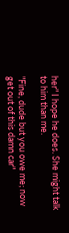her" I hope he does. She might talk to him than me.

"Fine, dude but you owe me; now get out of this damn car"